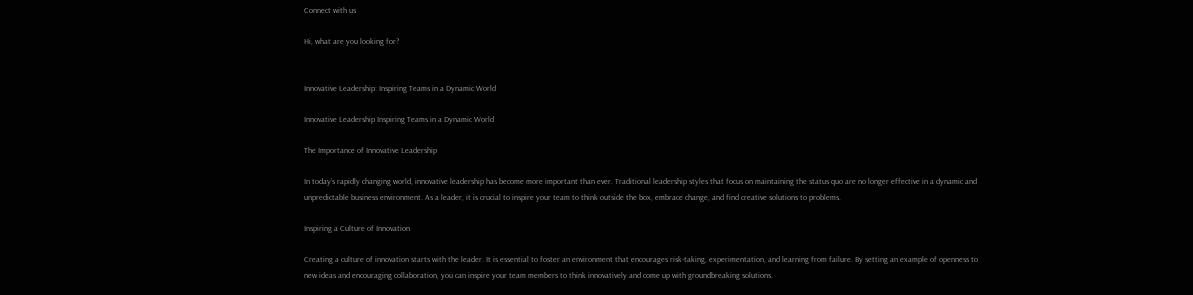Connect with us

Hi, what are you looking for?


Innovative Leadership: Inspiring Teams in a Dynamic World

Innovative Leadership Inspiring Teams in a Dynamic World

The Importance of Innovative Leadership

In today’s rapidly changing world, innovative leadership has become more important than ever. Traditional leadership styles that focus on maintaining the status quo are no longer effective in a dynamic and unpredictable business environment. As a leader, it is crucial to inspire your team to think outside the box, embrace change, and find creative solutions to problems.

Inspiring a Culture of Innovation

Creating a culture of innovation starts with the leader. It is essential to foster an environment that encourages risk-taking, experimentation, and learning from failure. By setting an example of openness to new ideas and encouraging collaboration, you can inspire your team members to think innovatively and come up with groundbreaking solutions.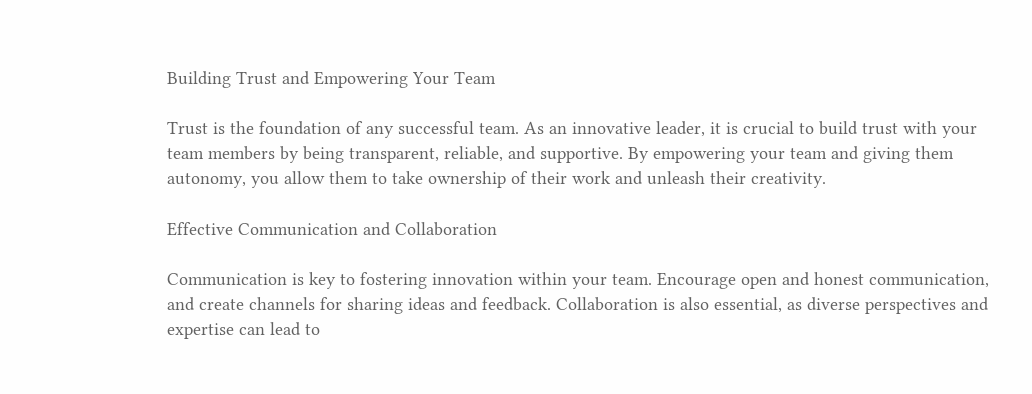Building Trust and Empowering Your Team

Trust is the foundation of any successful team. As an innovative leader, it is crucial to build trust with your team members by being transparent, reliable, and supportive. By empowering your team and giving them autonomy, you allow them to take ownership of their work and unleash their creativity.

Effective Communication and Collaboration

Communication is key to fostering innovation within your team. Encourage open and honest communication, and create channels for sharing ideas and feedback. Collaboration is also essential, as diverse perspectives and expertise can lead to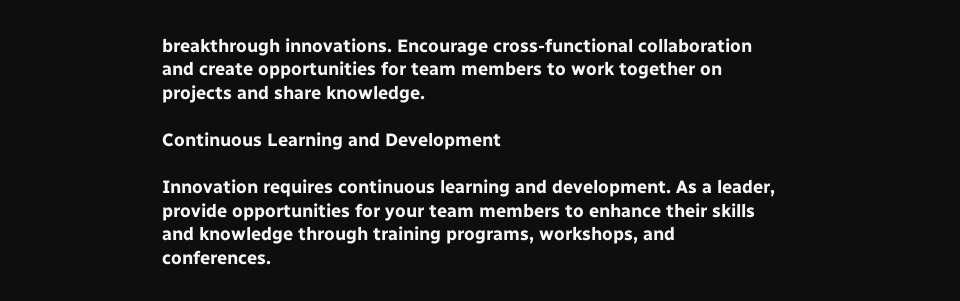breakthrough innovations. Encourage cross-functional collaboration and create opportunities for team members to work together on projects and share knowledge.

Continuous Learning and Development

Innovation requires continuous learning and development. As a leader, provide opportunities for your team members to enhance their skills and knowledge through training programs, workshops, and conferences.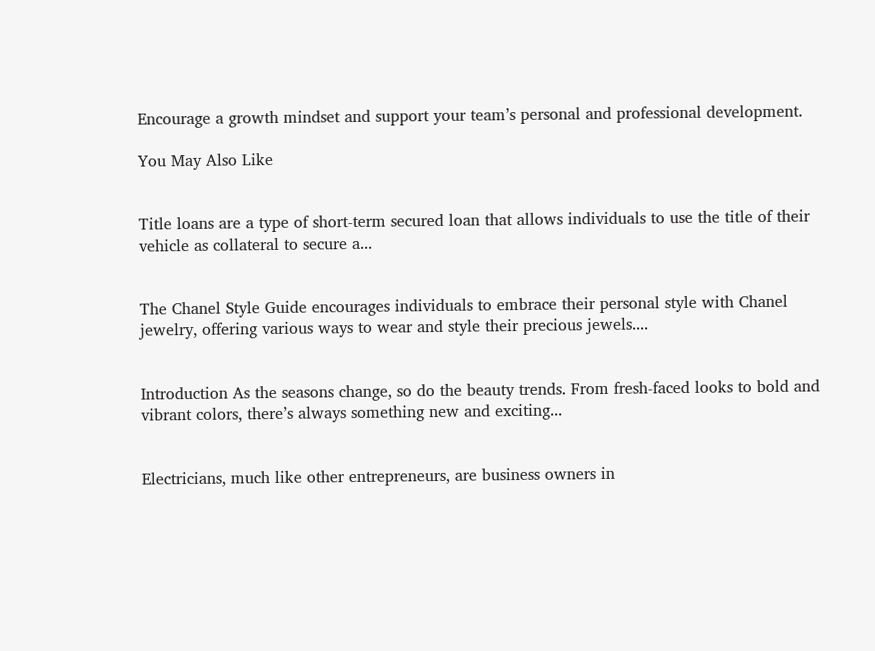Encourage a growth mindset and support your team’s personal and professional development.

You May Also Like


Title loans are a type of short-term secured loan that allows individuals to use the title of their vehicle as collateral to secure a...


The Chanel Style Guide encourages individuals to embrace their personal style with Chanel jewelry, offering various ways to wear and style their precious jewels....


Introduction As the seasons change, so do the beauty trends. From fresh-faced looks to bold and vibrant colors, there’s always something new and exciting...


Electricians, much like other entrepreneurs, are business owners in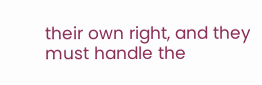their own right, and they must handle the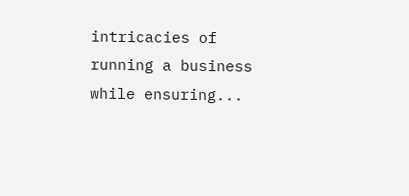intricacies of running a business while ensuring...